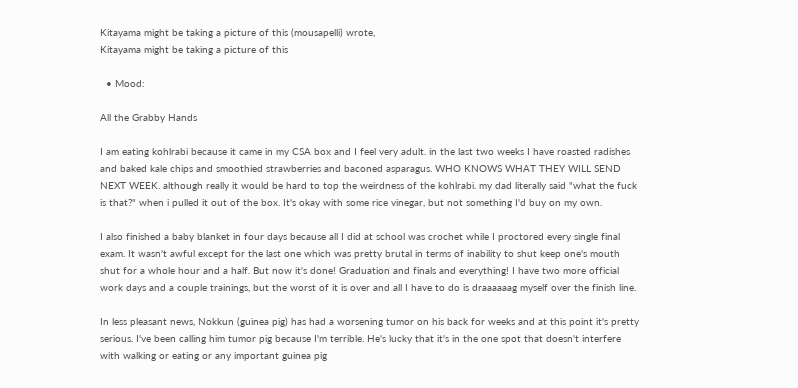Kitayama might be taking a picture of this (mousapelli) wrote,
Kitayama might be taking a picture of this

  • Mood:

All the Grabby Hands

I am eating kohlrabi because it came in my CSA box and I feel very adult. in the last two weeks I have roasted radishes and baked kale chips and smoothied strawberries and baconed asparagus. WHO KNOWS WHAT THEY WILL SEND NEXT WEEK. although really it would be hard to top the weirdness of the kohlrabi. my dad literally said "what the fuck is that?" when i pulled it out of the box. It's okay with some rice vinegar, but not something I'd buy on my own.

I also finished a baby blanket in four days because all I did at school was crochet while I proctored every single final exam. It wasn't awful except for the last one which was pretty brutal in terms of inability to shut keep one's mouth shut for a whole hour and a half. But now it's done! Graduation and finals and everything! I have two more official work days and a couple trainings, but the worst of it is over and all I have to do is draaaaaag myself over the finish line.

In less pleasant news, Nokkun (guinea pig) has had a worsening tumor on his back for weeks and at this point it's pretty serious. I've been calling him tumor pig because I'm terrible. He's lucky that it's in the one spot that doesn't interfere with walking or eating or any important guinea pig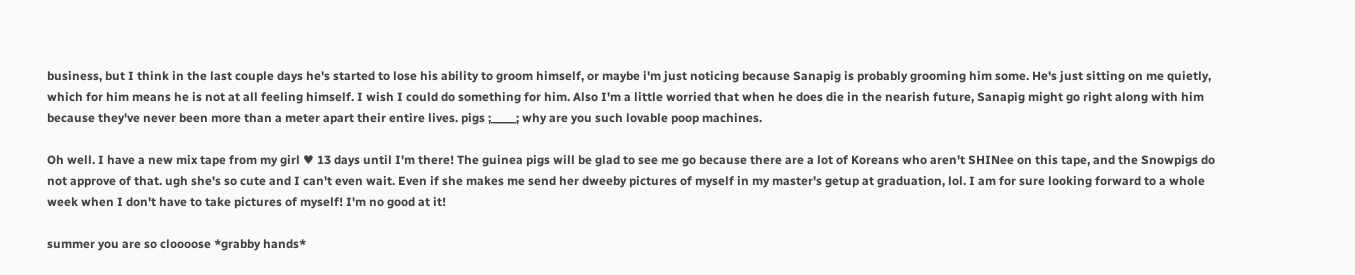business, but I think in the last couple days he's started to lose his ability to groom himself, or maybe i'm just noticing because Sanapig is probably grooming him some. He's just sitting on me quietly, which for him means he is not at all feeling himself. I wish I could do something for him. Also I'm a little worried that when he does die in the nearish future, Sanapig might go right along with him because they've never been more than a meter apart their entire lives. pigs ;_____; why are you such lovable poop machines.

Oh well. I have a new mix tape from my girl ♥ 13 days until I'm there! The guinea pigs will be glad to see me go because there are a lot of Koreans who aren't SHINee on this tape, and the Snowpigs do not approve of that. ugh she's so cute and I can't even wait. Even if she makes me send her dweeby pictures of myself in my master's getup at graduation, lol. I am for sure looking forward to a whole week when I don't have to take pictures of myself! I'm no good at it!

summer you are so cloooose *grabby hands*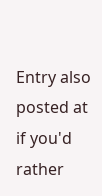Entry also posted at if you'd rather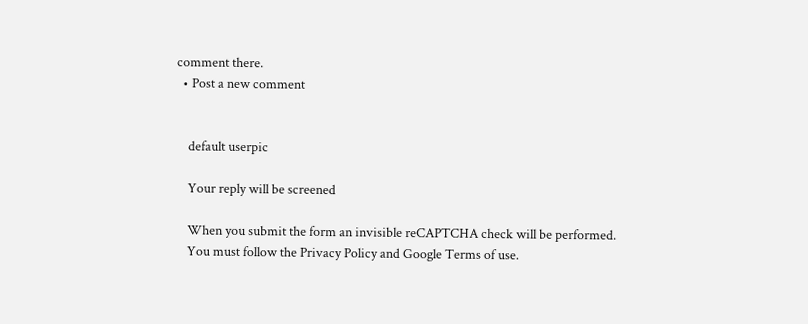comment there.
  • Post a new comment


    default userpic

    Your reply will be screened

    When you submit the form an invisible reCAPTCHA check will be performed.
    You must follow the Privacy Policy and Google Terms of use.